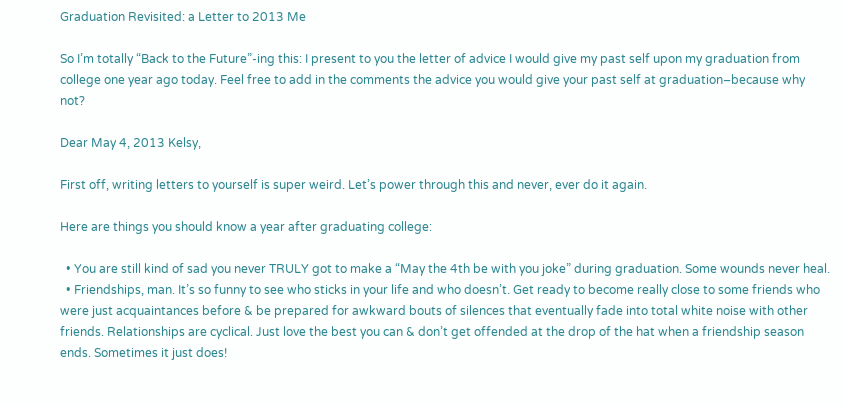Graduation Revisited: a Letter to 2013 Me

So I’m totally “Back to the Future”-ing this: I present to you the letter of advice I would give my past self upon my graduation from college one year ago today. Feel free to add in the comments the advice you would give your past self at graduation–because why not?

Dear May 4, 2013 Kelsy,

First off, writing letters to yourself is super weird. Let’s power through this and never, ever do it again.

Here are things you should know a year after graduating college:

  • You are still kind of sad you never TRULY got to make a “May the 4th be with you joke” during graduation. Some wounds never heal.
  • Friendships, man. It’s so funny to see who sticks in your life and who doesn’t. Get ready to become really close to some friends who were just acquaintances before & be prepared for awkward bouts of silences that eventually fade into total white noise with other friends. Relationships are cyclical. Just love the best you can & don’t get offended at the drop of the hat when a friendship season ends. Sometimes it just does!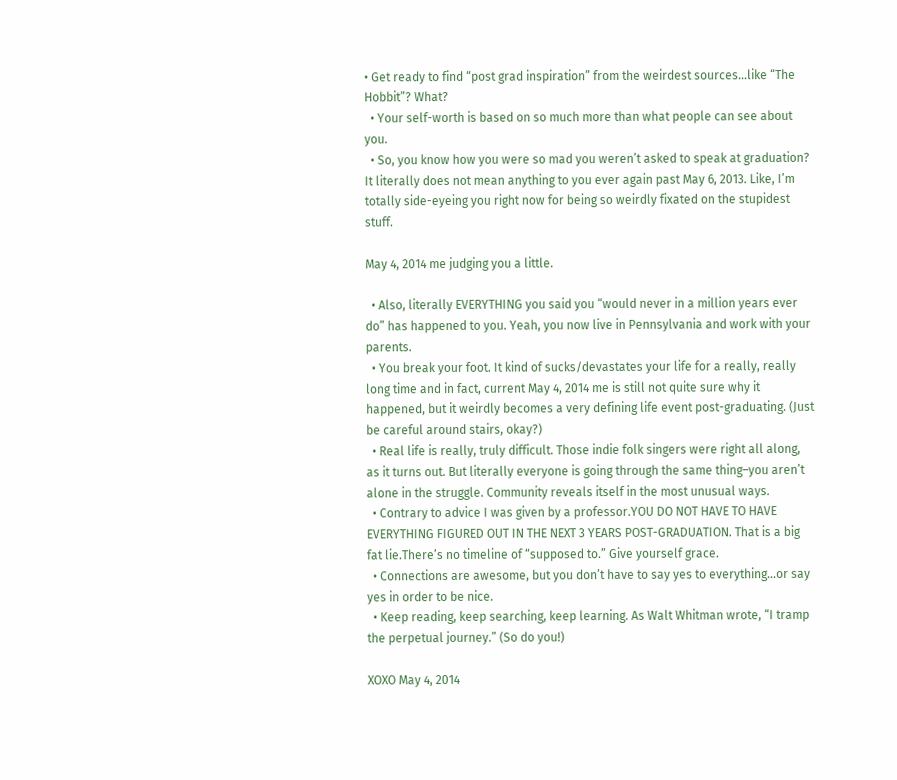• Get ready to find “post grad inspiration” from the weirdest sources…like “The Hobbit”? What?
  • Your self-worth is based on so much more than what people can see about you.
  • So, you know how you were so mad you weren’t asked to speak at graduation? It literally does not mean anything to you ever again past May 6, 2013. Like, I’m totally side-eyeing you right now for being so weirdly fixated on the stupidest stuff.

May 4, 2014 me judging you a little.

  • Also, literally EVERYTHING you said you “would never in a million years ever do” has happened to you. Yeah, you now live in Pennsylvania and work with your parents.
  • You break your foot. It kind of sucks/devastates your life for a really, really long time and in fact, current May 4, 2014 me is still not quite sure why it happened, but it weirdly becomes a very defining life event post-graduating. (Just be careful around stairs, okay?)
  • Real life is really, truly difficult. Those indie folk singers were right all along, as it turns out. But literally everyone is going through the same thing–you aren’t alone in the struggle. Community reveals itself in the most unusual ways.
  • Contrary to advice I was given by a professor.YOU DO NOT HAVE TO HAVE EVERYTHING FIGURED OUT IN THE NEXT 3 YEARS POST-GRADUATION. That is a big fat lie.There’s no timeline of “supposed to.” Give yourself grace.
  • Connections are awesome, but you don’t have to say yes to everything…or say yes in order to be nice.
  • Keep reading, keep searching, keep learning. As Walt Whitman wrote, “I tramp the perpetual journey.” (So do you!)

XOXO May 4, 2014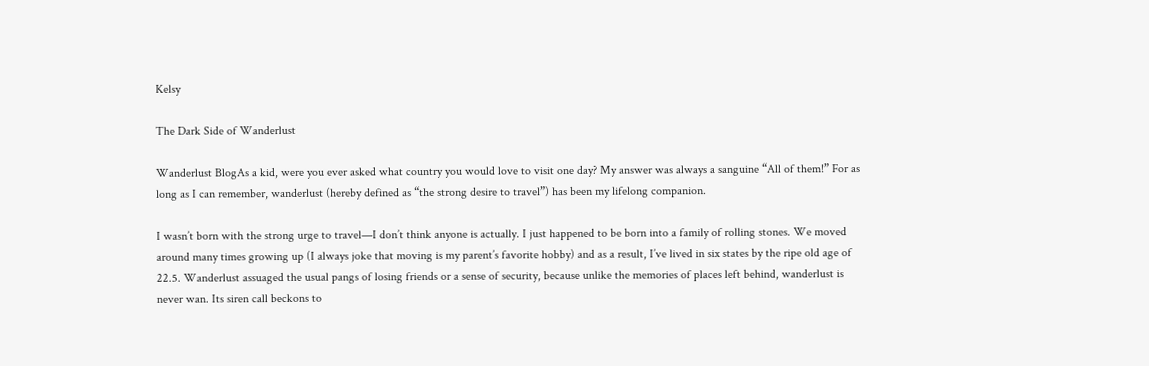Kelsy

The Dark Side of Wanderlust

Wanderlust BlogAs a kid, were you ever asked what country you would love to visit one day? My answer was always a sanguine “All of them!” For as long as I can remember, wanderlust (hereby defined as “the strong desire to travel”) has been my lifelong companion.

I wasn’t born with the strong urge to travel—I don’t think anyone is actually. I just happened to be born into a family of rolling stones. We moved around many times growing up (I always joke that moving is my parent’s favorite hobby) and as a result, I’ve lived in six states by the ripe old age of 22.5. Wanderlust assuaged the usual pangs of losing friends or a sense of security, because unlike the memories of places left behind, wanderlust is never wan. Its siren call beckons to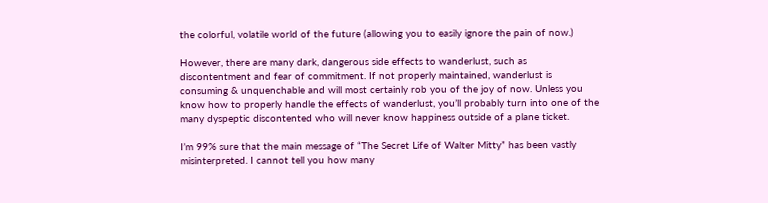the colorful, volatile world of the future (allowing you to easily ignore the pain of now.)

However, there are many dark, dangerous side effects to wanderlust, such as discontentment and fear of commitment. If not properly maintained, wanderlust is consuming & unquenchable and will most certainly rob you of the joy of now. Unless you know how to properly handle the effects of wanderlust, you’ll probably turn into one of the many dyspeptic discontented who will never know happiness outside of a plane ticket.

I’m 99% sure that the main message of “The Secret Life of Walter Mitty” has been vastly misinterpreted. I cannot tell you how many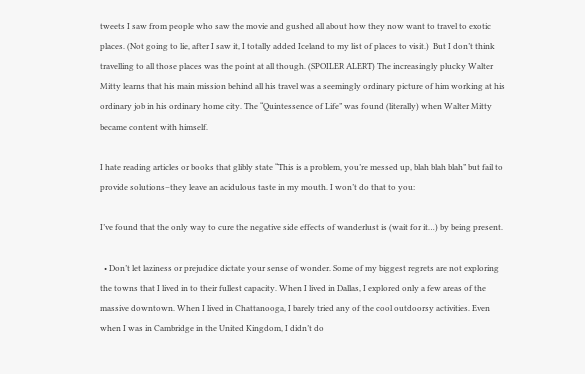tweets I saw from people who saw the movie and gushed all about how they now want to travel to exotic places. (Not going to lie, after I saw it, I totally added Iceland to my list of places to visit.)  But I don’t think travelling to all those places was the point at all though. (SPOILER ALERT) The increasingly plucky Walter Mitty learns that his main mission behind all his travel was a seemingly ordinary picture of him working at his ordinary job in his ordinary home city. The “Quintessence of Life” was found (literally) when Walter Mitty became content with himself.

I hate reading articles or books that glibly state “This is a problem, you’re messed up, blah blah blah” but fail to provide solutions–they leave an acidulous taste in my mouth. I won’t do that to you:

I’ve found that the only way to cure the negative side effects of wanderlust is (wait for it…) by being present.

  • Don’t let laziness or prejudice dictate your sense of wonder. Some of my biggest regrets are not exploring the towns that I lived in to their fullest capacity. When I lived in Dallas, I explored only a few areas of the massive downtown. When I lived in Chattanooga, I barely tried any of the cool outdoorsy activities. Even when I was in Cambridge in the United Kingdom, I didn’t do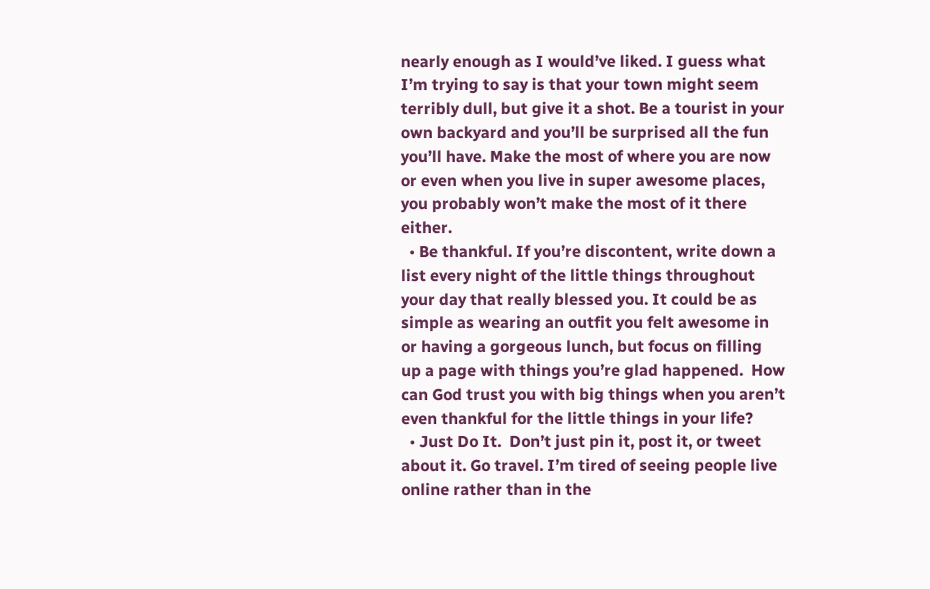nearly enough as I would’ve liked. I guess what I’m trying to say is that your town might seem terribly dull, but give it a shot. Be a tourist in your own backyard and you’ll be surprised all the fun you’ll have. Make the most of where you are now or even when you live in super awesome places, you probably won’t make the most of it there either.
  • Be thankful. If you’re discontent, write down a list every night of the little things throughout your day that really blessed you. It could be as simple as wearing an outfit you felt awesome in or having a gorgeous lunch, but focus on filling up a page with things you’re glad happened.  How can God trust you with big things when you aren’t even thankful for the little things in your life?
  • Just Do It.  Don’t just pin it, post it, or tweet about it. Go travel. I’m tired of seeing people live online rather than in the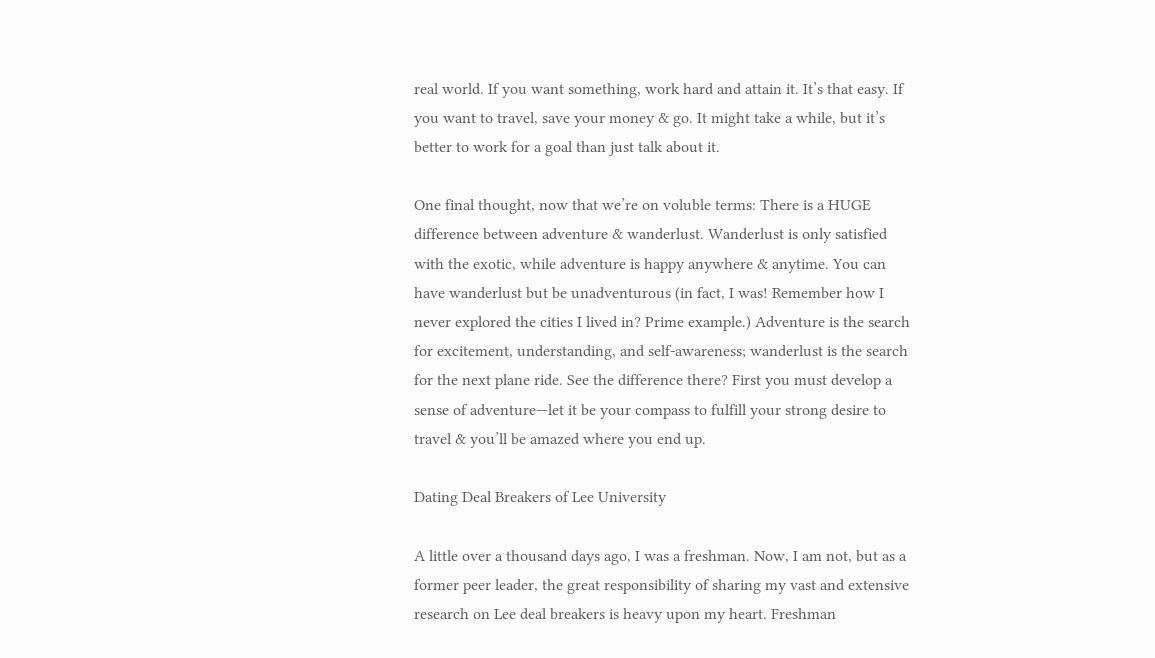real world. If you want something, work hard and attain it. It’s that easy. If you want to travel, save your money & go. It might take a while, but it’s better to work for a goal than just talk about it.

One final thought, now that we’re on voluble terms: There is a HUGE difference between adventure & wanderlust. Wanderlust is only satisfied with the exotic, while adventure is happy anywhere & anytime. You can have wanderlust but be unadventurous (in fact, I was! Remember how I never explored the cities I lived in? Prime example.) Adventure is the search for excitement, understanding, and self-awareness; wanderlust is the search for the next plane ride. See the difference there? First you must develop a sense of adventure—let it be your compass to fulfill your strong desire to travel & you’ll be amazed where you end up.

Dating Deal Breakers of Lee University

A little over a thousand days ago, I was a freshman. Now, I am not, but as a former peer leader, the great responsibility of sharing my vast and extensive research on Lee deal breakers is heavy upon my heart. Freshman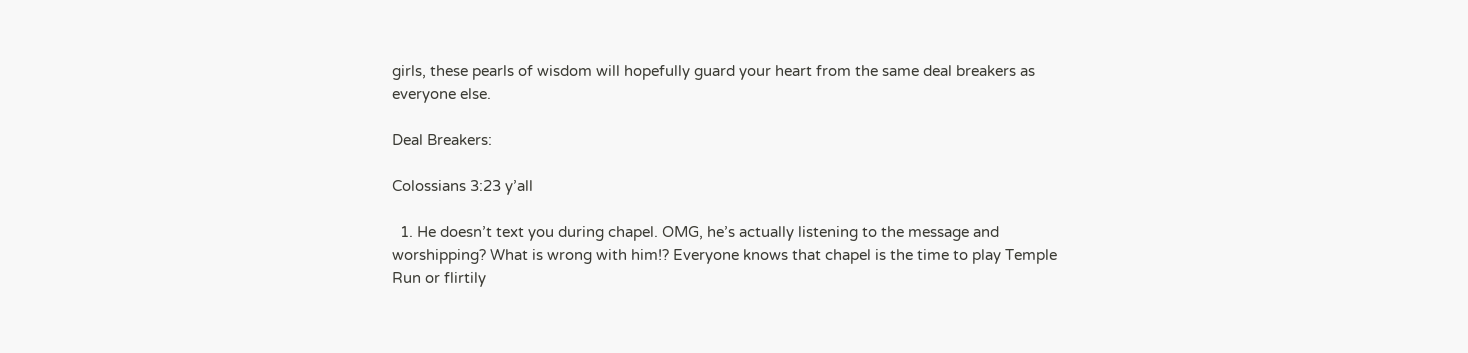girls, these pearls of wisdom will hopefully guard your heart from the same deal breakers as everyone else.

Deal Breakers:

Colossians 3:23 y’all

  1. He doesn’t text you during chapel. OMG, he’s actually listening to the message and worshipping? What is wrong with him!? Everyone knows that chapel is the time to play Temple Run or flirtily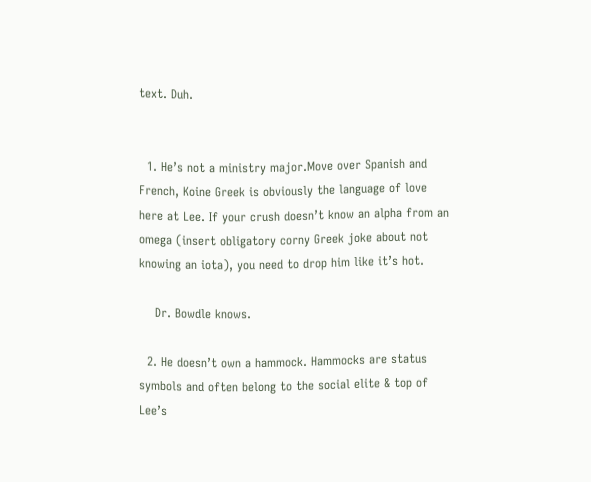text. Duh.


  1. He’s not a ministry major.Move over Spanish and French, Koine Greek is obviously the language of love here at Lee. If your crush doesn’t know an alpha from an omega (insert obligatory corny Greek joke about not knowing an iota), you need to drop him like it’s hot.

    Dr. Bowdle knows.

  2. He doesn’t own a hammock. Hammocks are status symbols and often belong to the social elite & top of Lee’s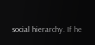social hierarchy. If he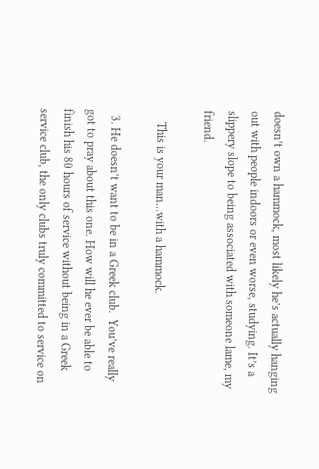doesn’t own a hammock, most likely he’s actually hanging out with people indoors or even worse, studying. It’s a slippery slope to being associated with someone lame, my friend.

    This is your man…with a hammock.

  3. He doesn’t want to be in a Greek club.  You’ve really got to pray about this one. How will he ever be able to finish his 80 hours of service without being in a Greek service club, the only clubs truly committed to service on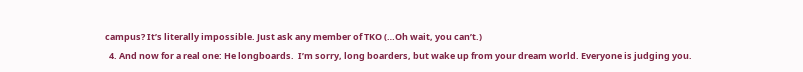campus? It’s literally impossible. Just ask any member of TKO (…Oh wait, you can’t.)
  4. And now for a real one: He longboards.  I’m sorry, long boarders, but wake up from your dream world. Everyone is judging you.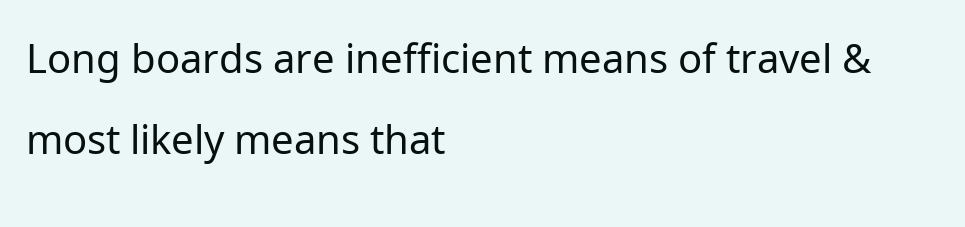Long boards are inefficient means of travel & most likely means that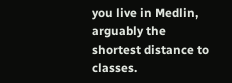you live in Medlin, arguably the shortest distance to classes.